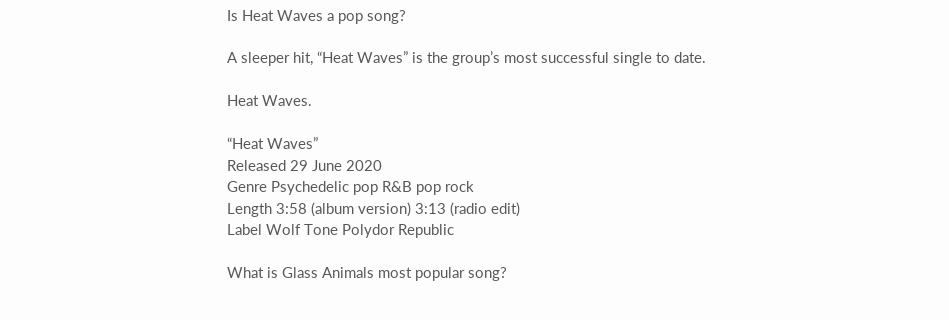Is Heat Waves a pop song?

A sleeper hit, “Heat Waves” is the group’s most successful single to date.

Heat Waves.

“Heat Waves”
Released 29 June 2020
Genre Psychedelic pop R&B pop rock
Length 3:58 (album version) 3:13 (radio edit)
Label Wolf Tone Polydor Republic

What is Glass Animals most popular song?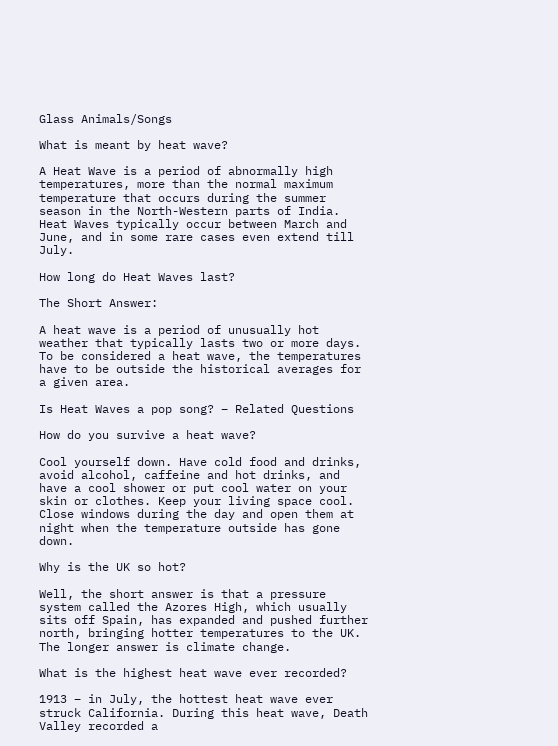Glass Animals/Songs

What is meant by heat wave?

A Heat Wave is a period of abnormally high temperatures, more than the normal maximum temperature that occurs during the summer season in the North-Western parts of India. Heat Waves typically occur between March and June, and in some rare cases even extend till July.

How long do Heat Waves last?

The Short Answer:

A heat wave is a period of unusually hot weather that typically lasts two or more days. To be considered a heat wave, the temperatures have to be outside the historical averages for a given area.

Is Heat Waves a pop song? – Related Questions

How do you survive a heat wave?

Cool yourself down. Have cold food and drinks, avoid alcohol, caffeine and hot drinks, and have a cool shower or put cool water on your skin or clothes. Keep your living space cool. Close windows during the day and open them at night when the temperature outside has gone down.

Why is the UK so hot?

Well, the short answer is that a pressure system called the Azores High, which usually sits off Spain, has expanded and pushed further north, bringing hotter temperatures to the UK. The longer answer is climate change.

What is the highest heat wave ever recorded?

1913 – in July, the hottest heat wave ever struck California. During this heat wave, Death Valley recorded a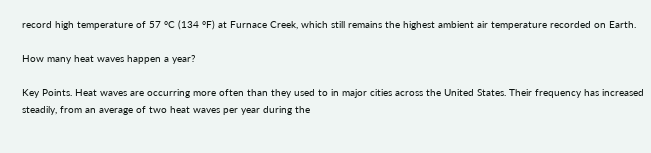record high temperature of 57 °C (134 °F) at Furnace Creek, which still remains the highest ambient air temperature recorded on Earth.

How many heat waves happen a year?

Key Points. Heat waves are occurring more often than they used to in major cities across the United States. Their frequency has increased steadily, from an average of two heat waves per year during the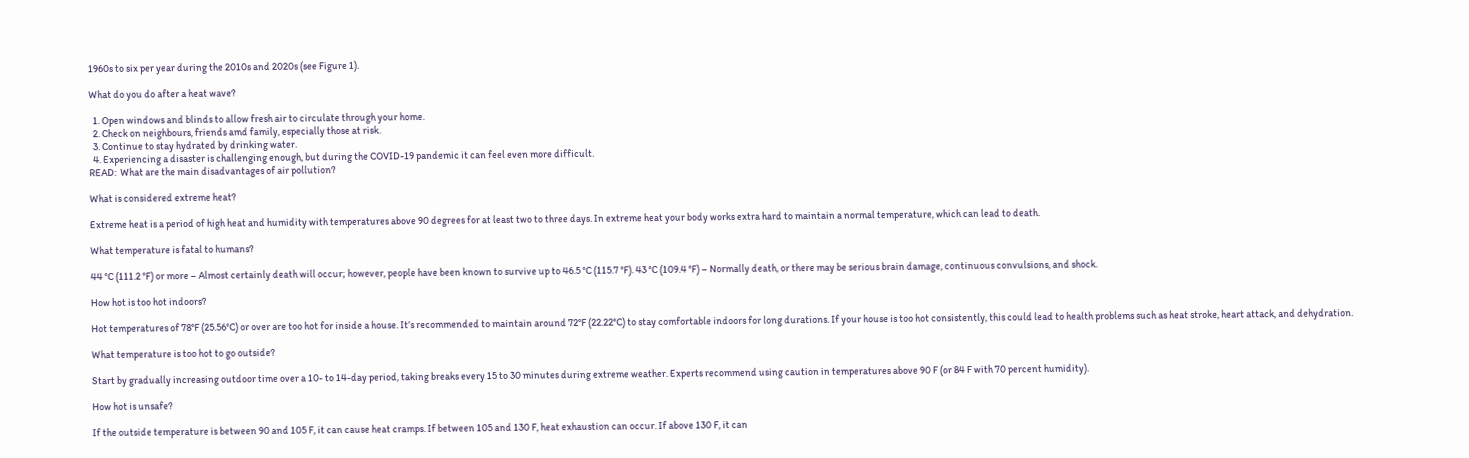1960s to six per year during the 2010s and 2020s (see Figure 1).

What do you do after a heat wave?

  1. Open windows and blinds to allow fresh air to circulate through your home.
  2. Check on neighbours, friends amd family, especially those at risk.
  3. Continue to stay hydrated by drinking water.
  4. Experiencing a disaster is challenging enough, but during the COVID-19 pandemic it can feel even more difficult.
READ:  What are the main disadvantages of air pollution?

What is considered extreme heat?

Extreme heat is a period of high heat and humidity with temperatures above 90 degrees for at least two to three days. In extreme heat your body works extra hard to maintain a normal temperature, which can lead to death.

What temperature is fatal to humans?

44 °C (111.2 °F) or more – Almost certainly death will occur; however, people have been known to survive up to 46.5 °C (115.7 °F). 43 °C (109.4 °F) – Normally death, or there may be serious brain damage, continuous convulsions, and shock.

How hot is too hot indoors?

Hot temperatures of 78°F (25.56°C) or over are too hot for inside a house. It’s recommended to maintain around 72°F (22.22°C) to stay comfortable indoors for long durations. If your house is too hot consistently, this could lead to health problems such as heat stroke, heart attack, and dehydration.

What temperature is too hot to go outside?

Start by gradually increasing outdoor time over a 10- to 14-day period, taking breaks every 15 to 30 minutes during extreme weather. Experts recommend using caution in temperatures above 90 F (or 84 F with 70 percent humidity).

How hot is unsafe?

If the outside temperature is between 90 and 105 F, it can cause heat cramps. If between 105 and 130 F, heat exhaustion can occur. If above 130 F, it can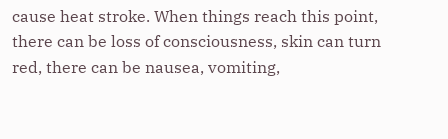cause heat stroke. When things reach this point, there can be loss of consciousness, skin can turn red, there can be nausea, vomiting,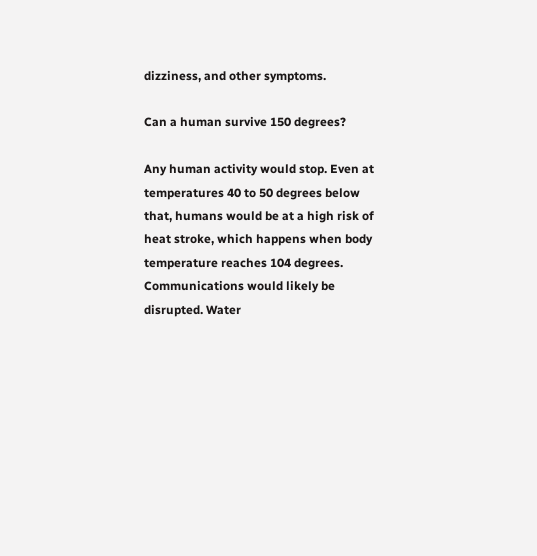dizziness, and other symptoms.

Can a human survive 150 degrees?

Any human activity would stop. Even at temperatures 40 to 50 degrees below that, humans would be at a high risk of heat stroke, which happens when body temperature reaches 104 degrees. Communications would likely be disrupted. Water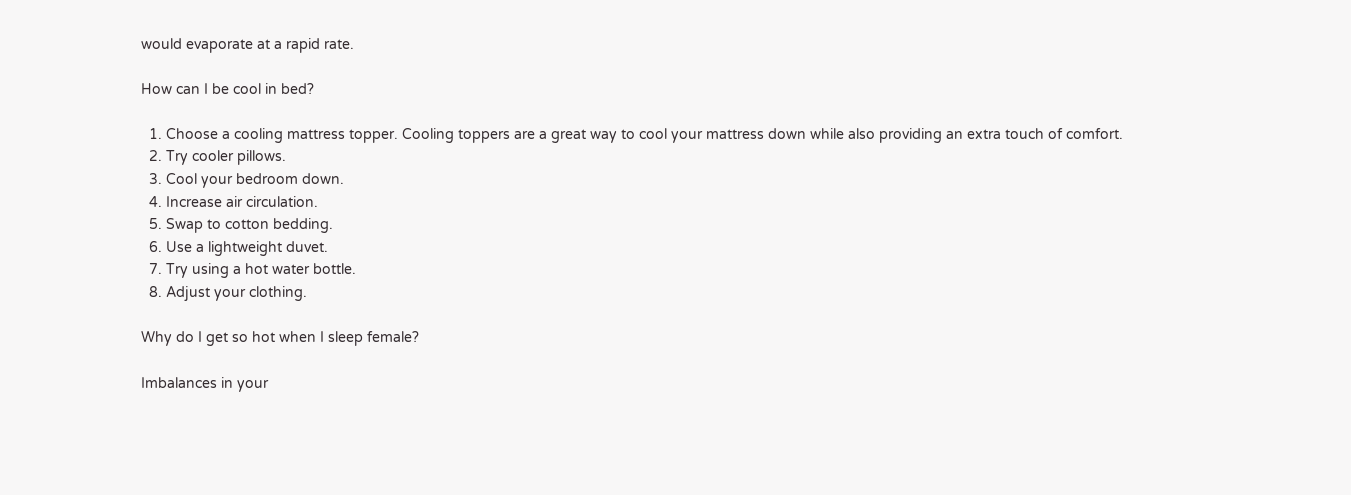would evaporate at a rapid rate.

How can I be cool in bed?

  1. Choose a cooling mattress topper. Cooling toppers are a great way to cool your mattress down while also providing an extra touch of comfort.
  2. Try cooler pillows.
  3. Cool your bedroom down.
  4. Increase air circulation.
  5. Swap to cotton bedding.
  6. Use a lightweight duvet.
  7. Try using a hot water bottle.
  8. Adjust your clothing.

Why do I get so hot when I sleep female?

Imbalances in your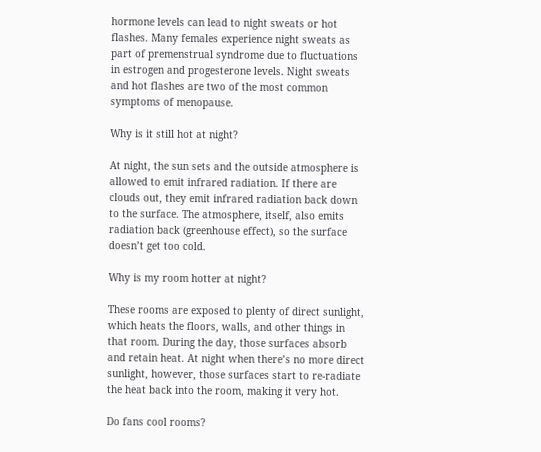hormone levels can lead to night sweats or hot flashes. Many females experience night sweats as part of premenstrual syndrome due to fluctuations in estrogen and progesterone levels. Night sweats and hot flashes are two of the most common symptoms of menopause.

Why is it still hot at night?

At night, the sun sets and the outside atmosphere is allowed to emit infrared radiation. If there are clouds out, they emit infrared radiation back down to the surface. The atmosphere, itself, also emits radiation back (greenhouse effect), so the surface doesn’t get too cold.

Why is my room hotter at night?

These rooms are exposed to plenty of direct sunlight, which heats the floors, walls, and other things in that room. During the day, those surfaces absorb and retain heat. At night when there’s no more direct sunlight, however, those surfaces start to re-radiate the heat back into the room, making it very hot.

Do fans cool rooms?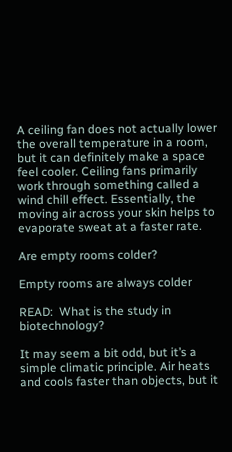A ceiling fan does not actually lower the overall temperature in a room, but it can definitely make a space feel cooler. Ceiling fans primarily work through something called a wind chill effect. Essentially, the moving air across your skin helps to evaporate sweat at a faster rate.

Are empty rooms colder?

Empty rooms are always colder

READ:  What is the study in biotechnology?

It may seem a bit odd, but it’s a simple climatic principle. Air heats and cools faster than objects, but it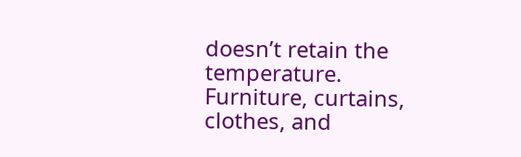doesn’t retain the temperature. Furniture, curtains, clothes, and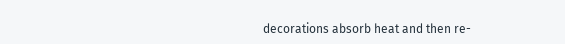decorations absorb heat and then re-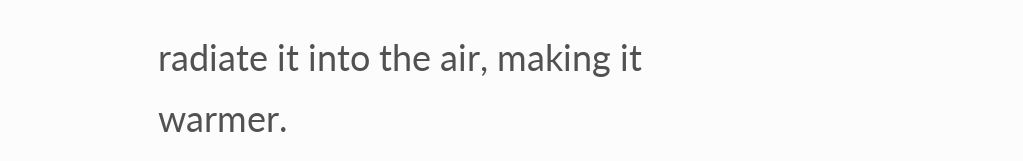radiate it into the air, making it warmer.